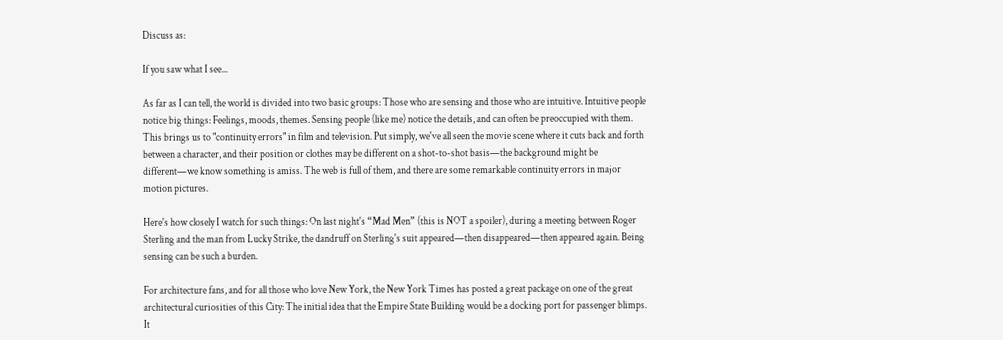Discuss as:

If you saw what I see...

As far as I can tell, the world is divided into two basic groups: Those who are sensing and those who are intuitive. Intuitive people notice big things: Feelings, moods, themes. Sensing people (like me) notice the details, and can often be preoccupied with them. This brings us to "continuity errors" in film and television. Put simply, we've all seen the movie scene where it cuts back and forth between a character, and their position or clothes may be different on a shot-to-shot basis—the background might be different—we know something is amiss. The web is full of them, and there are some remarkable continuity errors in major motion pictures.

Here's how closely I watch for such things: On last night's “Mad Men” (this is NOT a spoiler), during a meeting between Roger Sterling and the man from Lucky Strike, the dandruff on Sterling's suit appeared—then disappeared—then appeared again. Being sensing can be such a burden.

For architecture fans, and for all those who love New York, the New York Times has posted a great package on one of the great architectural curiosities of this City: The initial idea that the Empire State Building would be a docking port for passenger blimps. It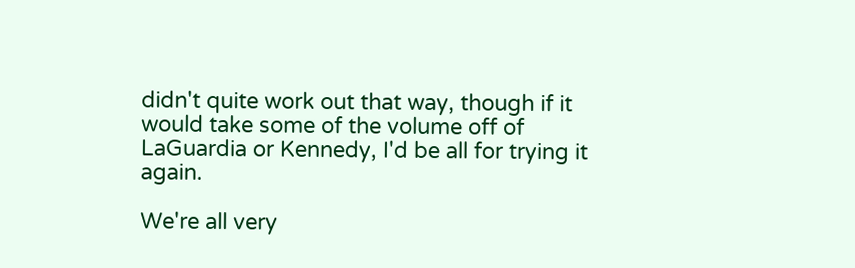didn't quite work out that way, though if it would take some of the volume off of LaGuardia or Kennedy, I'd be all for trying it again.

We're all very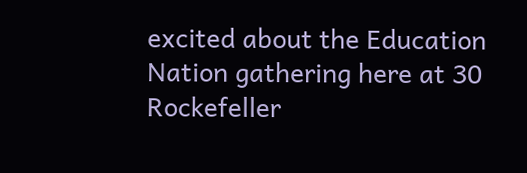excited about the Education Nation gathering here at 30 Rockefeller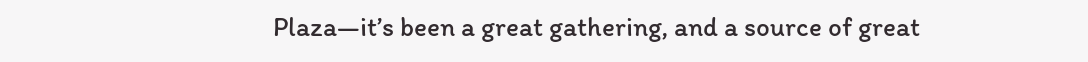Plaza—it’s been a great gathering, and a source of great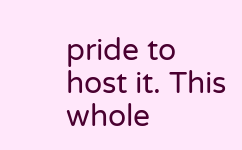pride to host it. This whole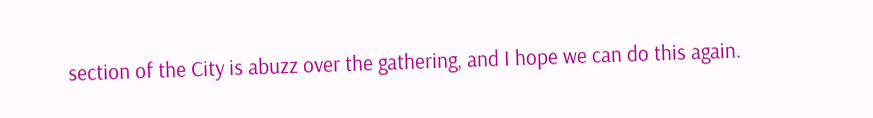section of the City is abuzz over the gathering, and I hope we can do this again.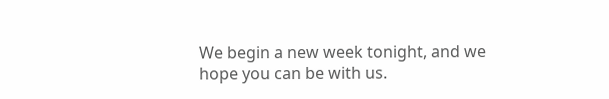We begin a new week tonight, and we hope you can be with us.